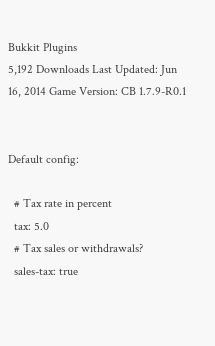Bukkit Plugins
5,192 Downloads Last Updated: Jun 16, 2014 Game Version: CB 1.7.9-R0.1


Default config:

  # Tax rate in percent
  tax: 5.0
  # Tax sales or withdrawals?
  sales-tax: true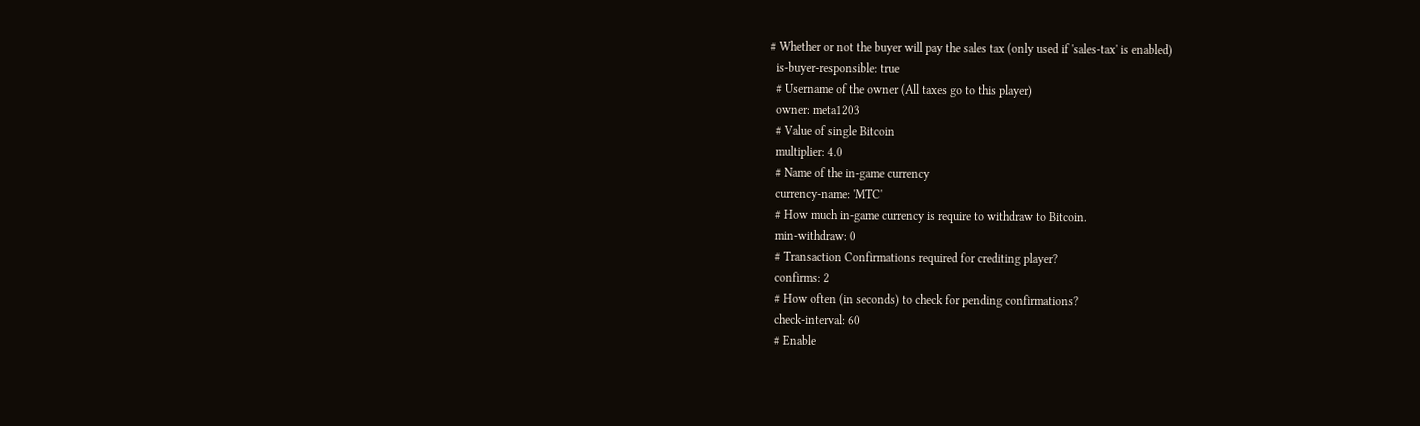# Whether or not the buyer will pay the sales tax (only used if 'sales-tax' is enabled)
  is-buyer-responsible: true
  # Username of the owner (All taxes go to this player)
  owner: meta1203
  # Value of single Bitcoin
  multiplier: 4.0
  # Name of the in-game currency
  currency-name: 'MTC'
  # How much in-game currency is require to withdraw to Bitcoin.
  min-withdraw: 0
  # Transaction Confirmations required for crediting player?
  confirms: 2
  # How often (in seconds) to check for pending confirmations?
  check-interval: 60
  # Enable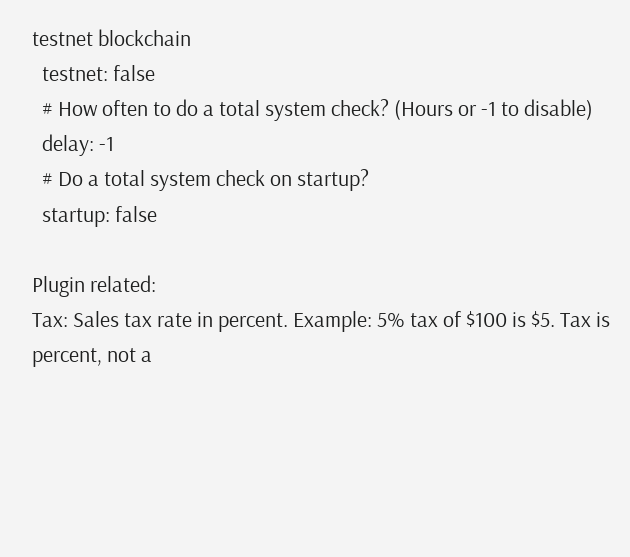testnet blockchain
  testnet: false
  # How often to do a total system check? (Hours or -1 to disable)
  delay: -1
  # Do a total system check on startup?
  startup: false

Plugin related:
Tax: Sales tax rate in percent. Example: 5% tax of $100 is $5. Tax is percent, not a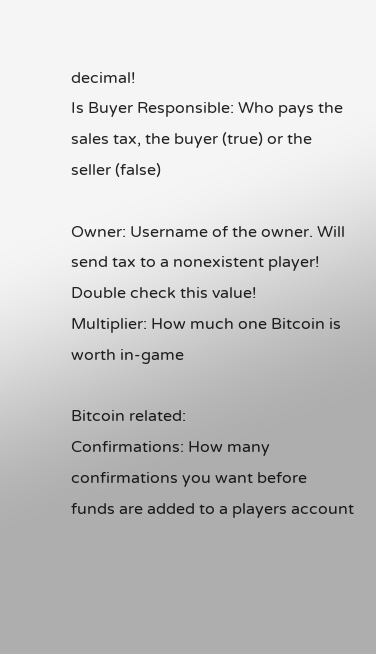decimal!
Is Buyer Responsible: Who pays the sales tax, the buyer (true) or the seller (false)

Owner: Username of the owner. Will send tax to a nonexistent player! Double check this value!
Multiplier: How much one Bitcoin is worth in-game

Bitcoin related:
Confirmations: How many confirmations you want before funds are added to a players account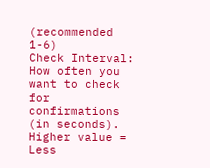(recommended 1-6)
Check Interval: How often you want to check for confirmations (in seconds). Higher value = Less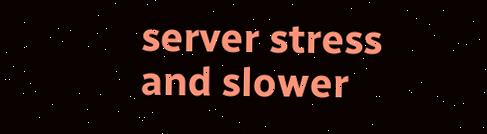server stress and slower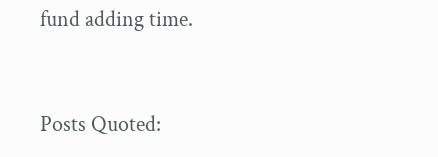fund adding time.


Posts Quoted: